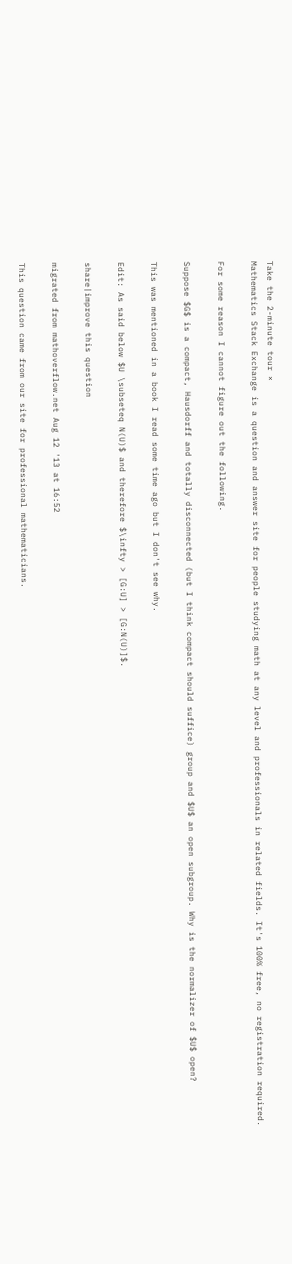Take the 2-minute tour ×
Mathematics Stack Exchange is a question and answer site for people studying math at any level and professionals in related fields. It's 100% free, no registration required.

For some reason I cannot figure out the following.

Suppose $G$ is a compact, Hausdorff and totally disconnected (but I think compact should suffice) group and $U$ an open subgroup. Why is the normalizer of $U$ open?

This was mentioned in a book I read some time ago but I don't see why.

Edit: As said below $U \subseteq N(U)$ and therefore $\infty > [G:U] > [G:N(U)]$.

share|improve this question

migrated from mathoverflow.net Aug 12 '13 at 16:52

This question came from our site for professional mathematicians.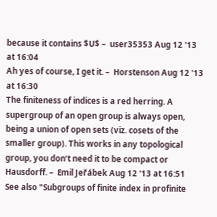because it contains $U$ –  user35353 Aug 12 '13 at 16:04
Ah yes of course, I get it. –  Horstenson Aug 12 '13 at 16:30
The finiteness of indices is a red herring. A supergroup of an open group is always open, being a union of open sets (viz. cosets of the smaller group). This works in any topological group, you don’t need it to be compact or Hausdorff. –  Emil Jeřábek Aug 12 '13 at 16:51
See also "Subgroups of finite index in profinite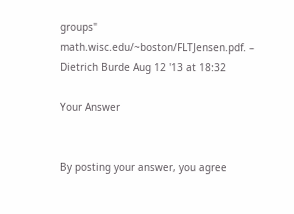groups" math.wisc.edu/~boston/FLTJensen.pdf. –  Dietrich Burde Aug 12 '13 at 18:32

Your Answer


By posting your answer, you agree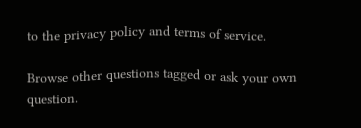to the privacy policy and terms of service.

Browse other questions tagged or ask your own question.